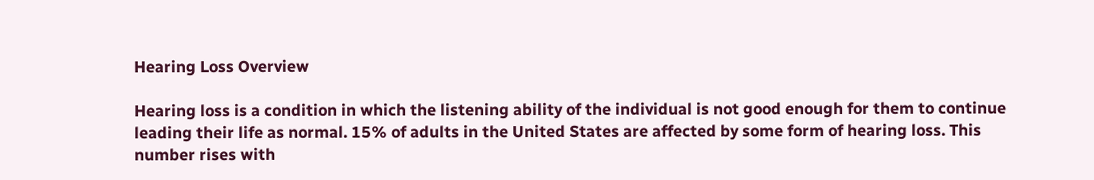Hearing Loss Overview

Hearing loss is a condition in which the listening ability of the individual is not good enough for them to continue leading their life as normal. 15% of adults in the United States are affected by some form of hearing loss. This number rises with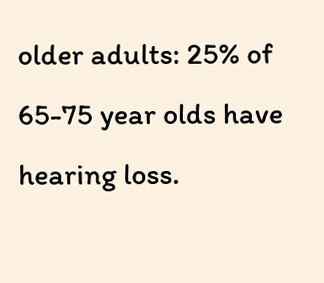older adults: 25% of 65-75 year olds have hearing loss.